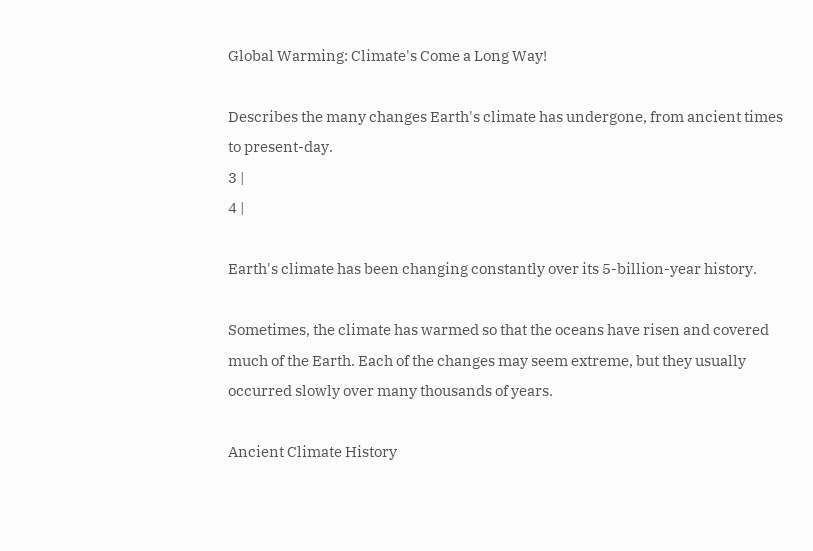Global Warming: Climate's Come a Long Way!

Describes the many changes Earth's climate has undergone, from ancient times to present-day.
3 |
4 |

Earth's climate has been changing constantly over its 5-billion-year history.

Sometimes, the climate has warmed so that the oceans have risen and covered much of the Earth. Each of the changes may seem extreme, but they usually occurred slowly over many thousands of years.

Ancient Climate History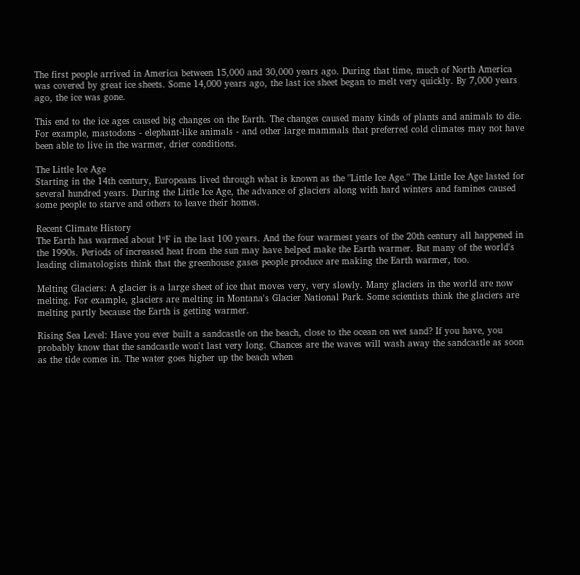The first people arrived in America between 15,000 and 30,000 years ago. During that time, much of North America was covered by great ice sheets. Some 14,000 years ago, the last ice sheet began to melt very quickly. By 7,000 years ago, the ice was gone.

This end to the ice ages caused big changes on the Earth. The changes caused many kinds of plants and animals to die. For example, mastodons - elephant-like animals - and other large mammals that preferred cold climates may not have been able to live in the warmer, drier conditions.

The Little Ice Age
Starting in the 14th century, Europeans lived through what is known as the "Little Ice Age." The Little Ice Age lasted for several hundred years. During the Little Ice Age, the advance of glaciers along with hard winters and famines caused some people to starve and others to leave their homes.

Recent Climate History
The Earth has warmed about 1ºF in the last 100 years. And the four warmest years of the 20th century all happened in the 1990s. Periods of increased heat from the sun may have helped make the Earth warmer. But many of the world's leading climatologists think that the greenhouse gases people produce are making the Earth warmer, too.

Melting Glaciers: A glacier is a large sheet of ice that moves very, very slowly. Many glaciers in the world are now melting. For example, glaciers are melting in Montana's Glacier National Park. Some scientists think the glaciers are melting partly because the Earth is getting warmer.

Rising Sea Level: Have you ever built a sandcastle on the beach, close to the ocean on wet sand? If you have, you probably know that the sandcastle won't last very long. Chances are the waves will wash away the sandcastle as soon as the tide comes in. The water goes higher up the beach when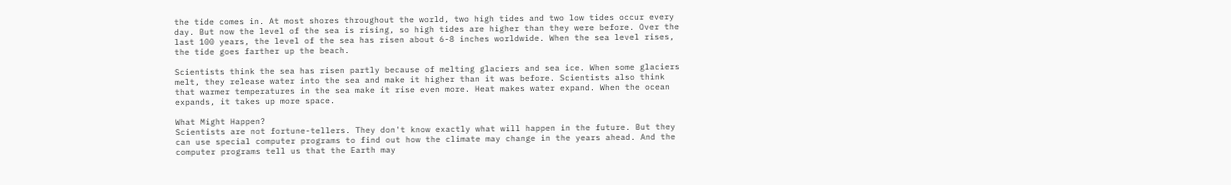the tide comes in. At most shores throughout the world, two high tides and two low tides occur every day. But now the level of the sea is rising, so high tides are higher than they were before. Over the last 100 years, the level of the sea has risen about 6-8 inches worldwide. When the sea level rises, the tide goes farther up the beach.

Scientists think the sea has risen partly because of melting glaciers and sea ice. When some glaciers melt, they release water into the sea and make it higher than it was before. Scientists also think that warmer temperatures in the sea make it rise even more. Heat makes water expand. When the ocean expands, it takes up more space.

What Might Happen?
Scientists are not fortune-tellers. They don't know exactly what will happen in the future. But they can use special computer programs to find out how the climate may change in the years ahead. And the computer programs tell us that the Earth may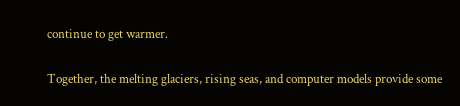continue to get warmer.

Together, the melting glaciers, rising seas, and computer models provide some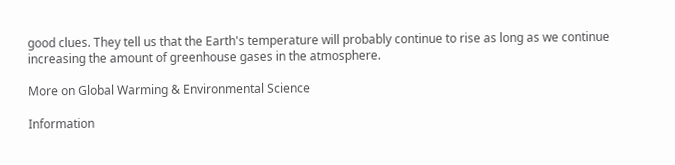good clues. They tell us that the Earth's temperature will probably continue to rise as long as we continue increasing the amount of greenhouse gases in the atmosphere.

More on Global Warming & Environmental Science

Information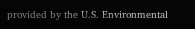provided by the U.S. Environmental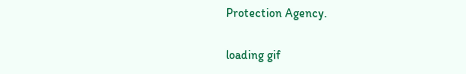Protection Agency.

loading gif